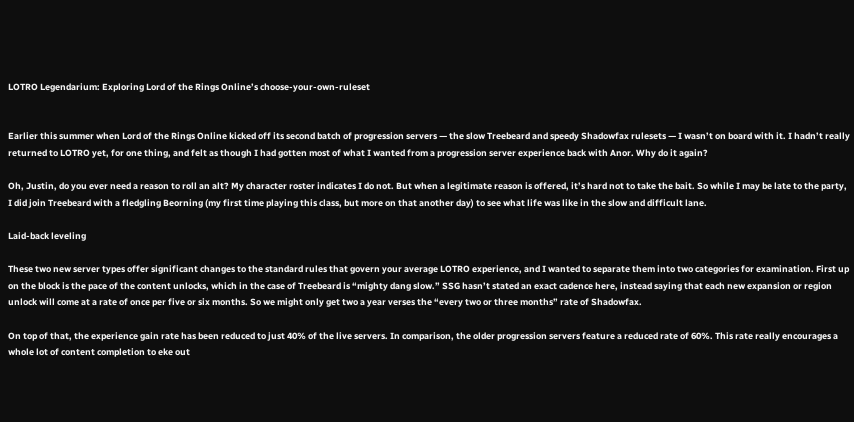LOTRO Legendarium: Exploring Lord of the Rings Online’s choose-your-own-ruleset


Earlier this summer when Lord of the Rings Online kicked off its second batch of progression servers — the slow Treebeard and speedy Shadowfax rulesets — I wasn’t on board with it. I hadn’t really returned to LOTRO yet, for one thing, and felt as though I had gotten most of what I wanted from a progression server experience back with Anor. Why do it again?

Oh, Justin, do you ever need a reason to roll an alt? My character roster indicates I do not. But when a legitimate reason is offered, it’s hard not to take the bait. So while I may be late to the party, I did join Treebeard with a fledgling Beorning (my first time playing this class, but more on that another day) to see what life was like in the slow and difficult lane.

Laid-back leveling

These two new server types offer significant changes to the standard rules that govern your average LOTRO experience, and I wanted to separate them into two categories for examination. First up on the block is the pace of the content unlocks, which in the case of Treebeard is “mighty dang slow.” SSG hasn’t stated an exact cadence here, instead saying that each new expansion or region unlock will come at a rate of once per five or six months. So we might only get two a year verses the “every two or three months” rate of Shadowfax.

On top of that, the experience gain rate has been reduced to just 40% of the live servers. In comparison, the older progression servers feature a reduced rate of 60%. This rate really encourages a whole lot of content completion to eke out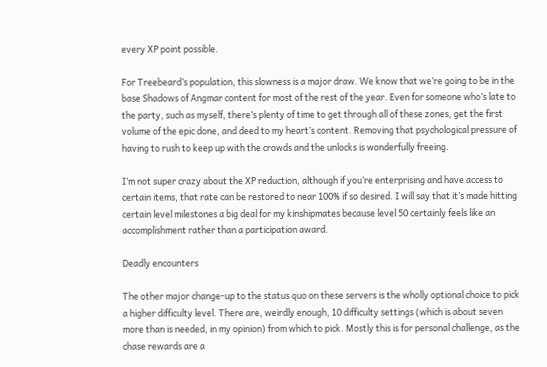every XP point possible.

For Treebeard’s population, this slowness is a major draw. We know that we’re going to be in the base Shadows of Angmar content for most of the rest of the year. Even for someone who’s late to the party, such as myself, there’s plenty of time to get through all of these zones, get the first volume of the epic done, and deed to my heart’s content. Removing that psychological pressure of having to rush to keep up with the crowds and the unlocks is wonderfully freeing.

I’m not super crazy about the XP reduction, although if you’re enterprising and have access to certain items, that rate can be restored to near 100% if so desired. I will say that it’s made hitting certain level milestones a big deal for my kinshipmates because level 50 certainly feels like an accomplishment rather than a participation award.

Deadly encounters

The other major change-up to the status quo on these servers is the wholly optional choice to pick a higher difficulty level. There are, weirdly enough, 10 difficulty settings (which is about seven more than is needed, in my opinion) from which to pick. Mostly this is for personal challenge, as the chase rewards are a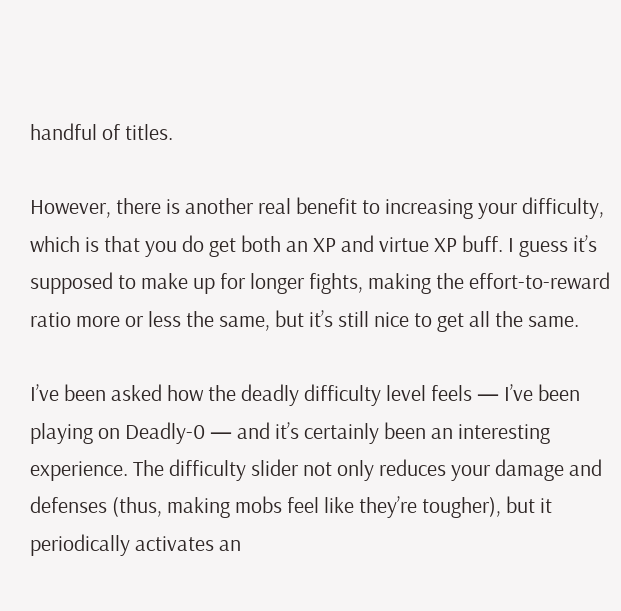handful of titles.

However, there is another real benefit to increasing your difficulty, which is that you do get both an XP and virtue XP buff. I guess it’s supposed to make up for longer fights, making the effort-to-reward ratio more or less the same, but it’s still nice to get all the same.

I’ve been asked how the deadly difficulty level feels — I’ve been playing on Deadly-0 — and it’s certainly been an interesting experience. The difficulty slider not only reduces your damage and defenses (thus, making mobs feel like they’re tougher), but it periodically activates an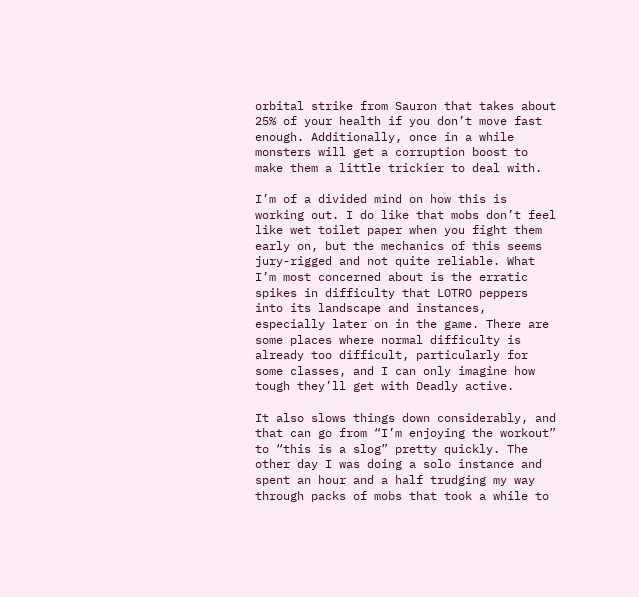orbital strike from Sauron that takes about 25% of your health if you don’t move fast enough. Additionally, once in a while monsters will get a corruption boost to make them a little trickier to deal with.

I’m of a divided mind on how this is working out. I do like that mobs don’t feel like wet toilet paper when you fight them early on, but the mechanics of this seems jury-rigged and not quite reliable. What I’m most concerned about is the erratic spikes in difficulty that LOTRO peppers into its landscape and instances, especially later on in the game. There are some places where normal difficulty is already too difficult, particularly for some classes, and I can only imagine how tough they’ll get with Deadly active.

It also slows things down considerably, and that can go from “I’m enjoying the workout” to “this is a slog” pretty quickly. The other day I was doing a solo instance and spent an hour and a half trudging my way through packs of mobs that took a while to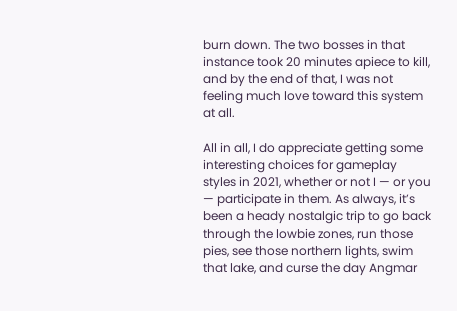burn down. The two bosses in that instance took 20 minutes apiece to kill, and by the end of that, I was not feeling much love toward this system at all.

All in all, I do appreciate getting some interesting choices for gameplay styles in 2021, whether or not I — or you — participate in them. As always, it’s been a heady nostalgic trip to go back through the lowbie zones, run those pies, see those northern lights, swim that lake, and curse the day Angmar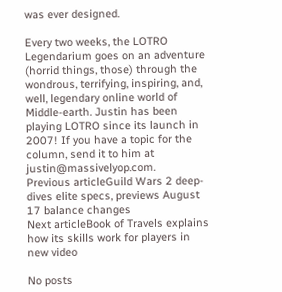was ever designed.

Every two weeks, the LOTRO Legendarium goes on an adventure (horrid things, those) through the wondrous, terrifying, inspiring, and, well, legendary online world of Middle-earth. Justin has been playing LOTRO since its launch in 2007! If you have a topic for the column, send it to him at justin@massivelyop.com.
Previous articleGuild Wars 2 deep-dives elite specs, previews August 17 balance changes
Next articleBook of Travels explains how its skills work for players in new video

No posts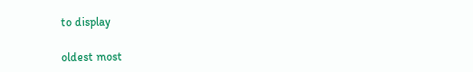to display

oldest most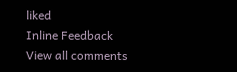liked
Inline Feedback
View all comments